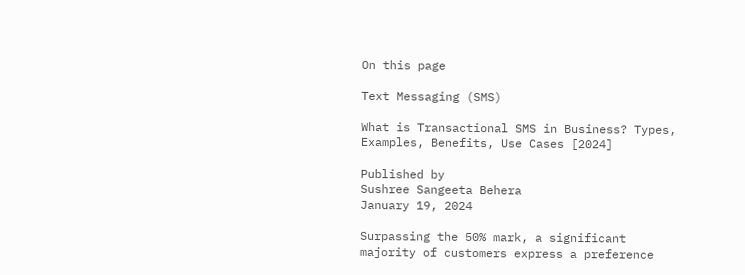On this page

Text Messaging (SMS)

What is Transactional SMS in Business? Types, Examples, Benefits, Use Cases [2024]

Published by
Sushree Sangeeta Behera
January 19, 2024

Surpassing the 50% mark, a significant majority of customers express a preference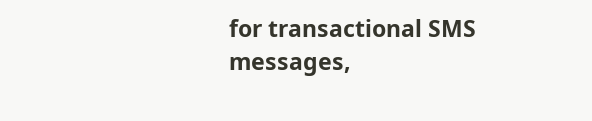for transactional SMS messages,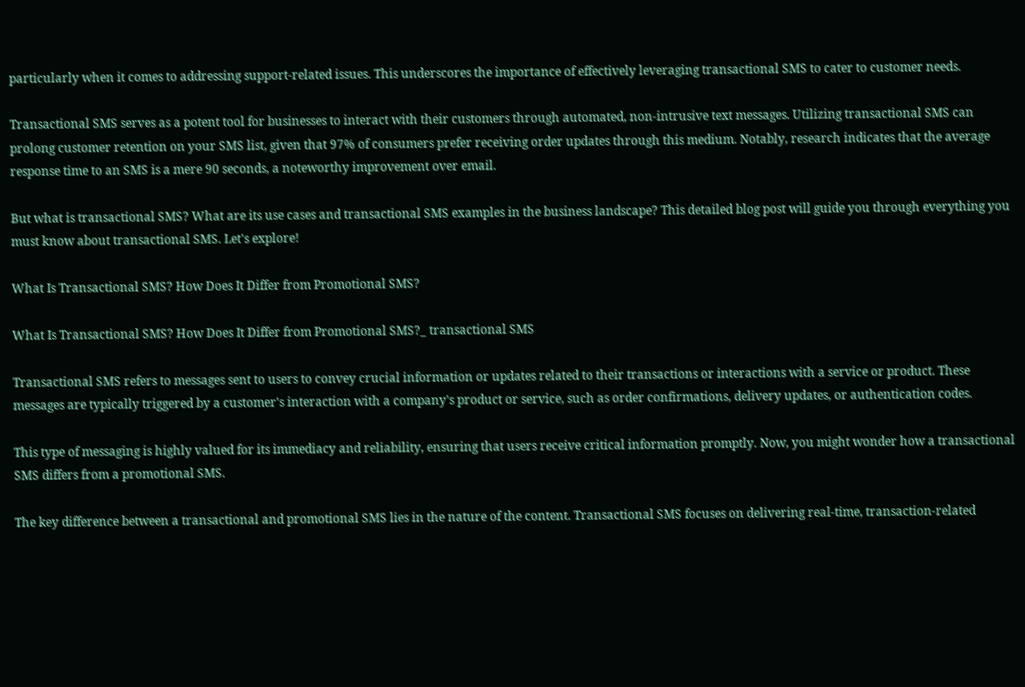particularly when it comes to addressing support-related issues. This underscores the importance of effectively leveraging transactional SMS to cater to customer needs.

Transactional SMS serves as a potent tool for businesses to interact with their customers through automated, non-intrusive text messages. Utilizing transactional SMS can prolong customer retention on your SMS list, given that 97% of consumers prefer receiving order updates through this medium. Notably, research indicates that the average response time to an SMS is a mere 90 seconds, a noteworthy improvement over email.

But what is transactional SMS? What are its use cases and transactional SMS examples in the business landscape? This detailed blog post will guide you through everything you must know about transactional SMS. Let's explore!

What Is Transactional SMS? How Does It Differ from Promotional SMS?

What Is Transactional SMS? How Does It Differ from Promotional SMS?_ transactional SMS

Transactional SMS refers to messages sent to users to convey crucial information or updates related to their transactions or interactions with a service or product. These messages are typically triggered by a customer's interaction with a company's product or service, such as order confirmations, delivery updates, or authentication codes.

This type of messaging is highly valued for its immediacy and reliability, ensuring that users receive critical information promptly. Now, you might wonder how a transactional SMS differs from a promotional SMS.

The key difference between a transactional and promotional SMS lies in the nature of the content. Transactional SMS focuses on delivering real-time, transaction-related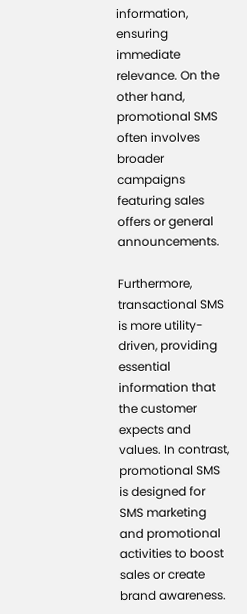information, ensuring immediate relevance. On the other hand, promotional SMS often involves broader campaigns featuring sales offers or general announcements.

Furthermore, transactional SMS is more utility-driven, providing essential information that the customer expects and values. In contrast, promotional SMS is designed for SMS marketing and promotional activities to boost sales or create brand awareness.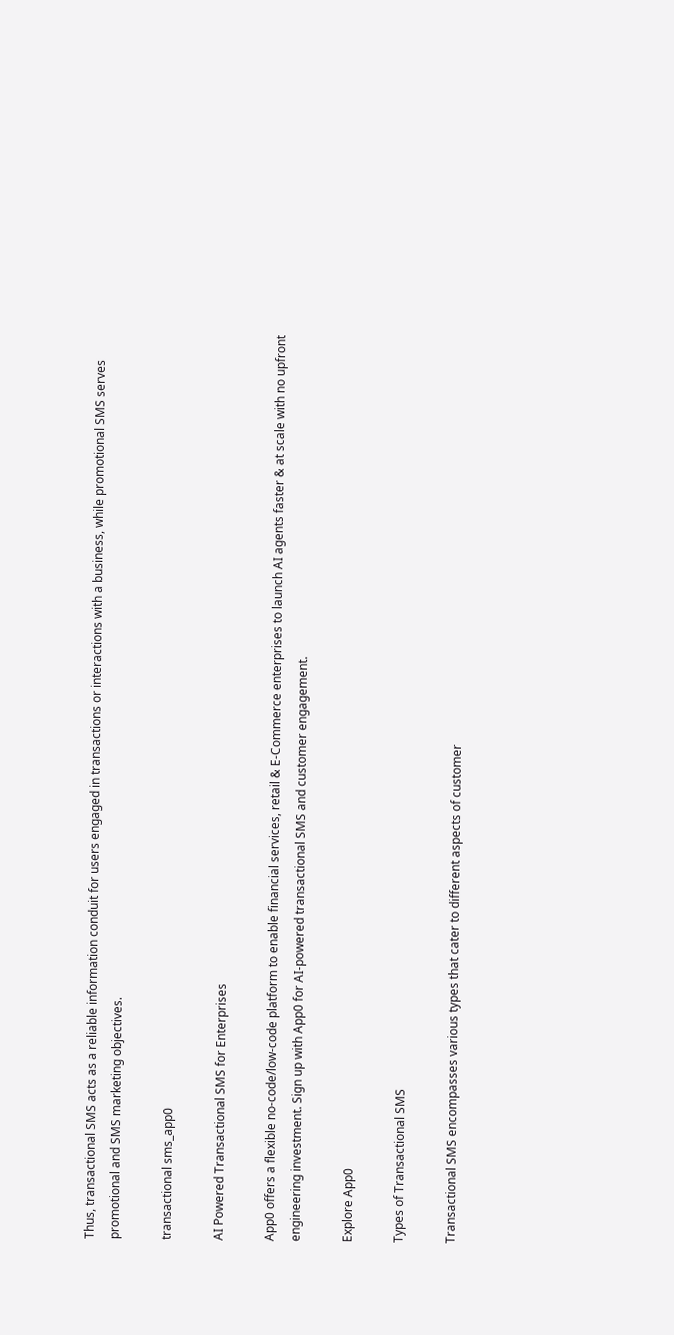Thus, transactional SMS acts as a reliable information conduit for users engaged in transactions or interactions with a business, while promotional SMS serves promotional and SMS marketing objectives.

transactional sms_app0

AI Powered Transactional SMS for Enterprises

App0 offers a flexible no-code/low-code platform to enable financial services, retail & E-Commerce enterprises to launch AI agents faster & at scale with no upfront engineering investment. Sign up with App0 for AI-powered transactional SMS and customer engagement.

Explore App0

Types of Transactional SMS

Transactional SMS encompasses various types that cater to different aspects of customer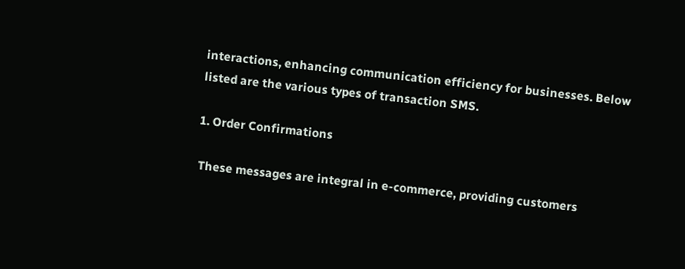interactions, enhancing communication efficiency for businesses. Below listed are the various types of transaction SMS.

1. Order Confirmations

 These messages are integral in e-commerce, providing customers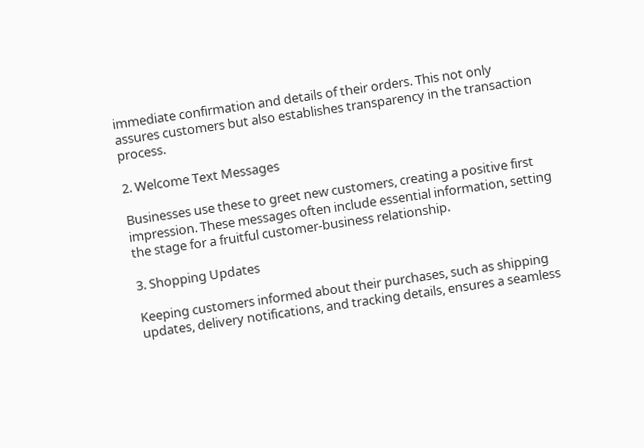immediate confirmation and details of their orders. This not only assures customers but also establishes transparency in the transaction process.

2. Welcome Text Messages

Businesses use these to greet new customers, creating a positive first impression. These messages often include essential information, setting the stage for a fruitful customer-business relationship.

3. Shopping Updates

Keeping customers informed about their purchases, such as shipping updates, delivery notifications, and tracking details, ensures a seamless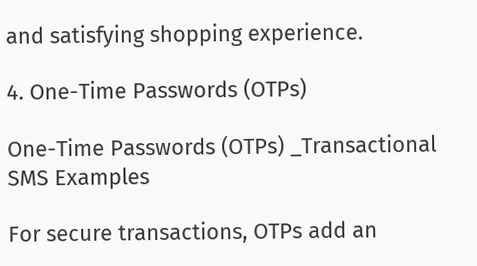and satisfying shopping experience.

4. One-Time Passwords (OTPs)

One-Time Passwords (OTPs) _Transactional SMS Examples

For secure transactions, OTPs add an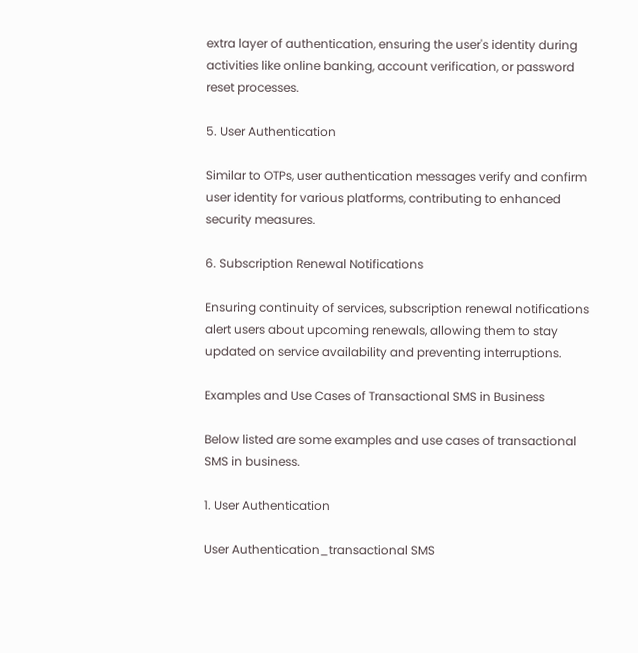extra layer of authentication, ensuring the user's identity during activities like online banking, account verification, or password reset processes.

5. User Authentication

Similar to OTPs, user authentication messages verify and confirm user identity for various platforms, contributing to enhanced security measures.

6. Subscription Renewal Notifications

Ensuring continuity of services, subscription renewal notifications alert users about upcoming renewals, allowing them to stay updated on service availability and preventing interruptions.

Examples and Use Cases of Transactional SMS in Business

Below listed are some examples and use cases of transactional SMS in business.

1. User Authentication

User Authentication_transactional SMS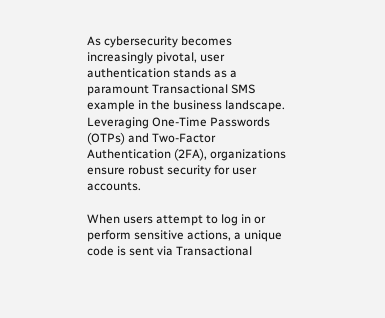As cybersecurity becomes increasingly pivotal, user authentication stands as a paramount Transactional SMS example in the business landscape. Leveraging One-Time Passwords (OTPs) and Two-Factor Authentication (2FA), organizations ensure robust security for user accounts.

When users attempt to log in or perform sensitive actions, a unique code is sent via Transactional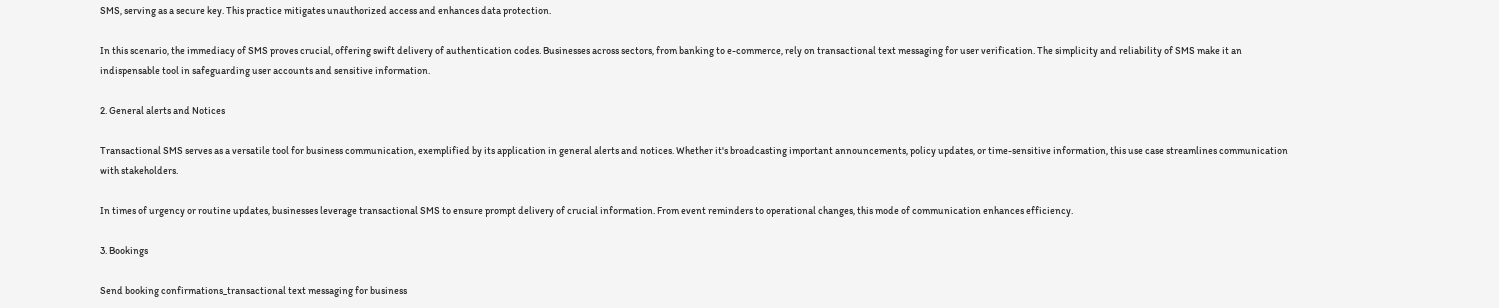SMS, serving as a secure key. This practice mitigates unauthorized access and enhances data protection.

In this scenario, the immediacy of SMS proves crucial, offering swift delivery of authentication codes. Businesses across sectors, from banking to e-commerce, rely on transactional text messaging for user verification. The simplicity and reliability of SMS make it an indispensable tool in safeguarding user accounts and sensitive information.

2. General alerts and Notices

Transactional SMS serves as a versatile tool for business communication, exemplified by its application in general alerts and notices. Whether it's broadcasting important announcements, policy updates, or time-sensitive information, this use case streamlines communication with stakeholders.

In times of urgency or routine updates, businesses leverage transactional SMS to ensure prompt delivery of crucial information. From event reminders to operational changes, this mode of communication enhances efficiency.

3. Bookings

Send booking confirmations_transactional text messaging for business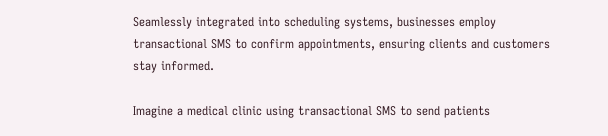Seamlessly integrated into scheduling systems, businesses employ transactional SMS to confirm appointments, ensuring clients and customers stay informed.

Imagine a medical clinic using transactional SMS to send patients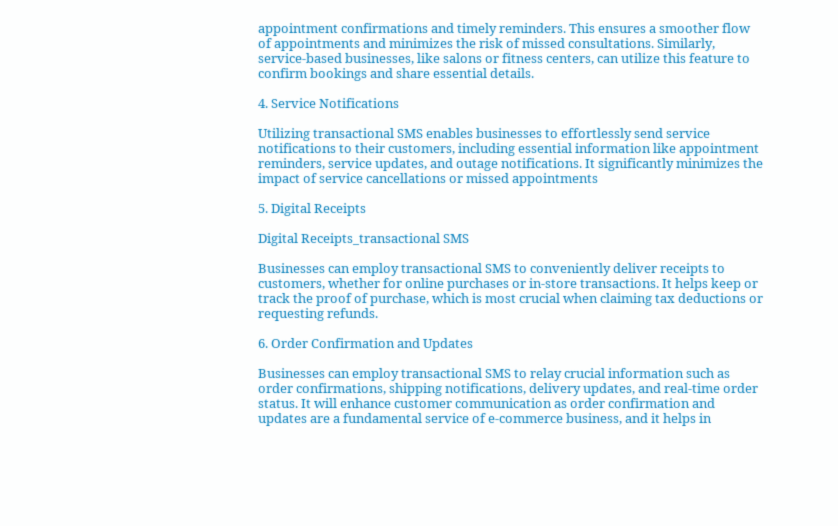appointment confirmations and timely reminders. This ensures a smoother flow of appointments and minimizes the risk of missed consultations. Similarly, service-based businesses, like salons or fitness centers, can utilize this feature to confirm bookings and share essential details.

4. Service Notifications

Utilizing transactional SMS enables businesses to effortlessly send service notifications to their customers, including essential information like appointment reminders, service updates, and outage notifications. It significantly minimizes the impact of service cancellations or missed appointments

5. Digital Receipts

Digital Receipts_transactional SMS

Businesses can employ transactional SMS to conveniently deliver receipts to customers, whether for online purchases or in-store transactions. It helps keep or track the proof of purchase, which is most crucial when claiming tax deductions or requesting refunds.

6. Order Confirmation and Updates

Businesses can employ transactional SMS to relay crucial information such as order confirmations, shipping notifications, delivery updates, and real-time order status. It will enhance customer communication as order confirmation and updates are a fundamental service of e-commerce business, and it helps in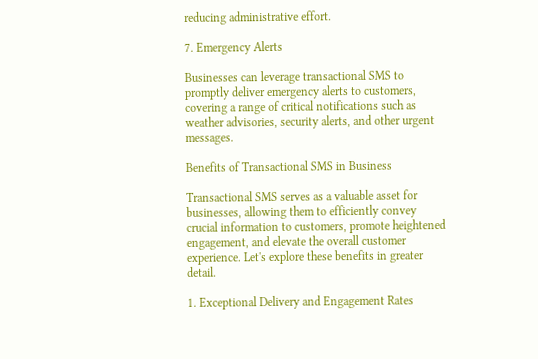reducing administrative effort.

7. Emergency Alerts

Businesses can leverage transactional SMS to promptly deliver emergency alerts to customers, covering a range of critical notifications such as weather advisories, security alerts, and other urgent messages.

Benefits of Transactional SMS in Business

Transactional SMS serves as a valuable asset for businesses, allowing them to efficiently convey crucial information to customers, promote heightened engagement, and elevate the overall customer experience. Let's explore these benefits in greater detail.

1. Exceptional Delivery and Engagement Rates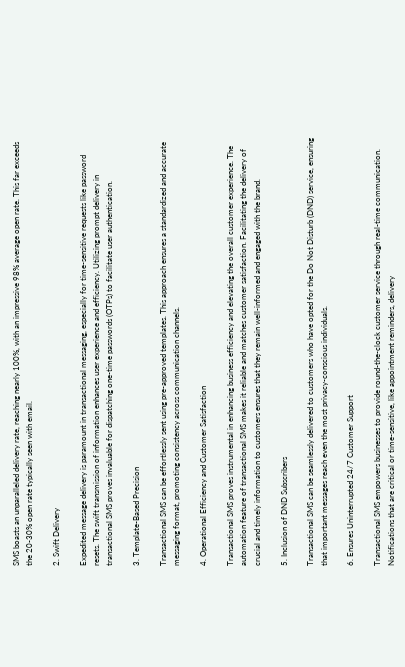SMS boasts an unparalleled delivery rate, reaching nearly 100%, with an impressive 98% average open rate. This far exceeds the 20-30% open rate typically seen with email.

2. Swift Delivery

Expedited message delivery is paramount in transactional messaging, especially for time-sensitive requests like password resets. The swift transmission of information enhances user experience and efficiency. Utilizing prompt delivery in transactional SMS proves invaluable for dispatching one-time passwords (OTPs) to facilitate user authentication.

3. Template-Based Precision

Transactional SMS can be effortlessly sent using pre-approved templates. This approach ensures a standardized and accurate messaging format, promoting consistency across communication channels.

4. Operational Efficiency and Customer Satisfaction

Transactional SMS proves instrumental in enhancing business efficiency and elevating the overall customer experience. The automation feature of transactional SMS makes it reliable and matches customer satisfaction. Facilitating the delivery of crucial and timely information to customers ensures that they remain well-informed and engaged with the brand.

5. Inclusion of DND Subscribers

Transactional SMS can be seamlessly delivered to customers who have opted for the Do Not Disturb (DND) service, ensuring that important messages reach even the most privacy-conscious individuals.

6. Ensures Uninterrupted 24/7 Customer Support

Transactional SMS empowers businesses to provide round-the-clock customer service through real-time communication. Notifications that are critical or time-sensitive, like appointment reminders, delivery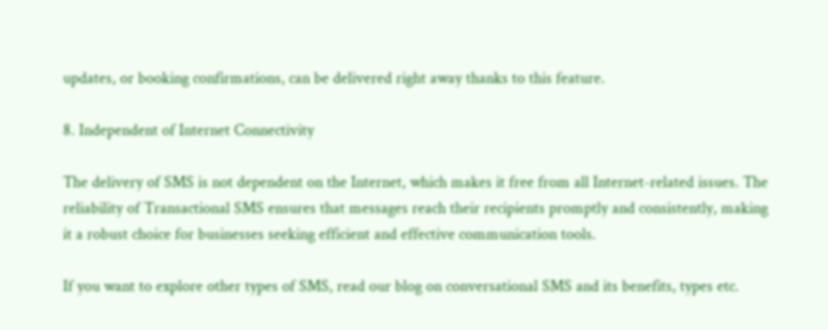updates, or booking confirmations, can be delivered right away thanks to this feature.

8. Independent of Internet Connectivity

The delivery of SMS is not dependent on the Internet, which makes it free from all Internet-related issues. The reliability of Transactional SMS ensures that messages reach their recipients promptly and consistently, making it a robust choice for businesses seeking efficient and effective communication tools.

If you want to explore other types of SMS, read our blog on conversational SMS and its benefits, types etc.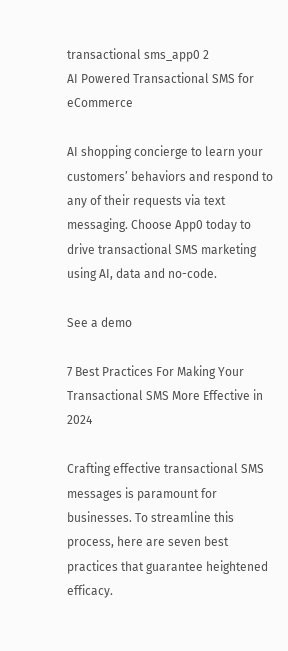transactional sms_app0 2
AI Powered Transactional SMS for eCommerce

AI shopping concierge to learn your customers’ behaviors and respond to any of their requests via text messaging. Choose App0 today to drive transactional SMS marketing using AI, data and no-code.

See a demo

7 Best Practices For Making Your Transactional SMS More Effective in 2024

Crafting effective transactional SMS messages is paramount for businesses. To streamline this process, here are seven best practices that guarantee heightened efficacy.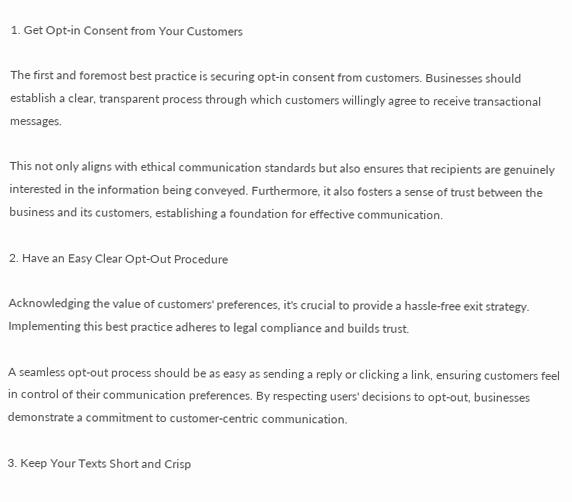1. Get Opt-in Consent from Your Customers

The first and foremost best practice is securing opt-in consent from customers. Businesses should establish a clear, transparent process through which customers willingly agree to receive transactional messages.

This not only aligns with ethical communication standards but also ensures that recipients are genuinely interested in the information being conveyed. Furthermore, it also fosters a sense of trust between the business and its customers, establishing a foundation for effective communication.

2. Have an Easy Clear Opt-Out Procedure

Acknowledging the value of customers' preferences, it's crucial to provide a hassle-free exit strategy. Implementing this best practice adheres to legal compliance and builds trust.

A seamless opt-out process should be as easy as sending a reply or clicking a link, ensuring customers feel in control of their communication preferences. By respecting users' decisions to opt-out, businesses demonstrate a commitment to customer-centric communication.

3. Keep Your Texts Short and Crisp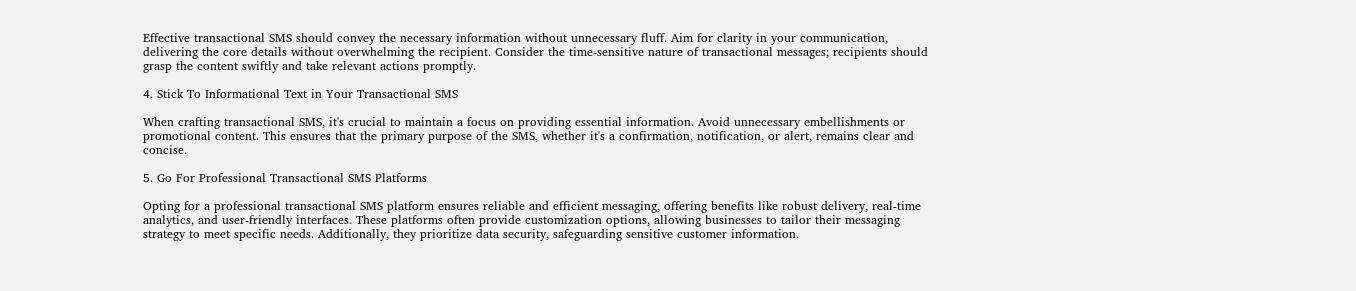Effective transactional SMS should convey the necessary information without unnecessary fluff. Aim for clarity in your communication, delivering the core details without overwhelming the recipient. Consider the time-sensitive nature of transactional messages; recipients should grasp the content swiftly and take relevant actions promptly.

4. Stick To Informational Text in Your Transactional SMS

When crafting transactional SMS, it's crucial to maintain a focus on providing essential information. Avoid unnecessary embellishments or promotional content. This ensures that the primary purpose of the SMS, whether it's a confirmation, notification, or alert, remains clear and concise.

5. Go For Professional Transactional SMS Platforms

Opting for a professional transactional SMS platform ensures reliable and efficient messaging, offering benefits like robust delivery, real-time analytics, and user-friendly interfaces. These platforms often provide customization options, allowing businesses to tailor their messaging strategy to meet specific needs. Additionally, they prioritize data security, safeguarding sensitive customer information.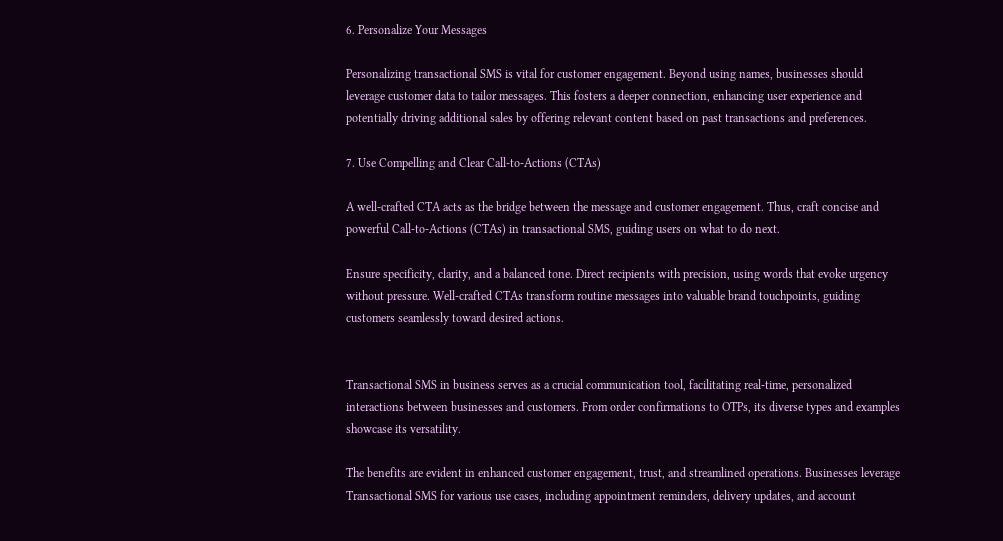6. Personalize Your Messages

Personalizing transactional SMS is vital for customer engagement. Beyond using names, businesses should leverage customer data to tailor messages. This fosters a deeper connection, enhancing user experience and potentially driving additional sales by offering relevant content based on past transactions and preferences.

7. Use Compelling and Clear Call-to-Actions (CTAs)

A well-crafted CTA acts as the bridge between the message and customer engagement. Thus, craft concise and powerful Call-to-Actions (CTAs) in transactional SMS, guiding users on what to do next.

Ensure specificity, clarity, and a balanced tone. Direct recipients with precision, using words that evoke urgency without pressure. Well-crafted CTAs transform routine messages into valuable brand touchpoints, guiding customers seamlessly toward desired actions.


Transactional SMS in business serves as a crucial communication tool, facilitating real-time, personalized interactions between businesses and customers. From order confirmations to OTPs, its diverse types and examples showcase its versatility.

The benefits are evident in enhanced customer engagement, trust, and streamlined operations. Businesses leverage Transactional SMS for various use cases, including appointment reminders, delivery updates, and account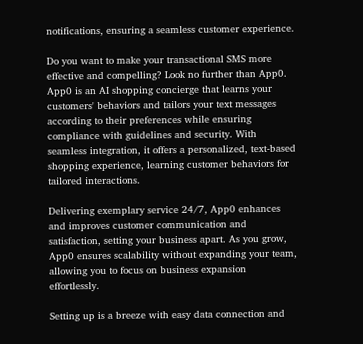notifications, ensuring a seamless customer experience.

Do you want to make your transactional SMS more effective and compelling? Look no further than App0. App0 is an AI shopping concierge that learns your customers' behaviors and tailors your text messages according to their preferences while ensuring compliance with guidelines and security. With seamless integration, it offers a personalized, text-based shopping experience, learning customer behaviors for tailored interactions.

Delivering exemplary service 24/7, App0 enhances and improves customer communication and satisfaction, setting your business apart. As you grow, App0 ensures scalability without expanding your team, allowing you to focus on business expansion effortlessly.

Setting up is a breeze with easy data connection and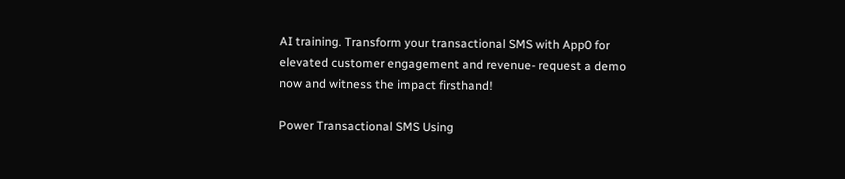AI training. Transform your transactional SMS with App0 for elevated customer engagement and revenue- request a demo now and witness the impact firsthand!

Power Transactional SMS Using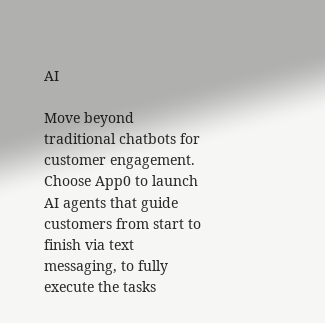AI

Move beyond traditional chatbots for customer engagement. Choose App0 to launch AI agents that guide customers from start to finish via text messaging, to fully execute the tasks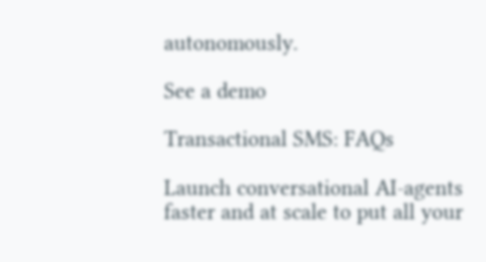autonomously.

See a demo

Transactional SMS: FAQs

Launch conversational AI-agents faster and at scale to put all your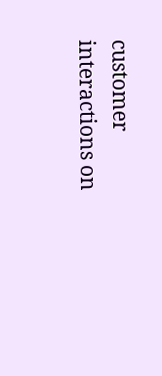customer interactions on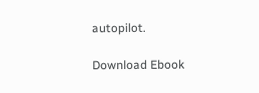autopilot.

Download Ebook